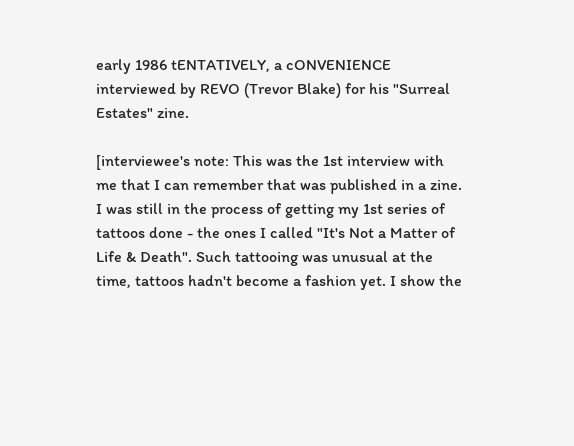early 1986 tENTATIVELY, a cONVENIENCE interviewed by REVO (Trevor Blake) for his "Surreal Estates" zine.

[interviewee's note: This was the 1st interview with me that I can remember that was published in a zine. I was still in the process of getting my 1st series of tattoos done - the ones I called "It's Not a Matter of Life & Death". Such tattooing was unusual at the time, tattoos hadn't become a fashion yet. I show the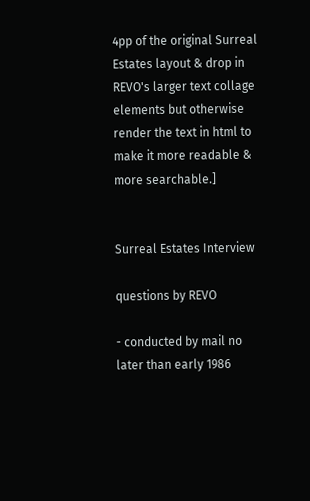4pp of the original Surreal Estates layout & drop in REVO's larger text collage elements but otherwise render the text in html to make it more readable & more searchable.]


Surreal Estates Interview

questions by REVO

- conducted by mail no later than early 1986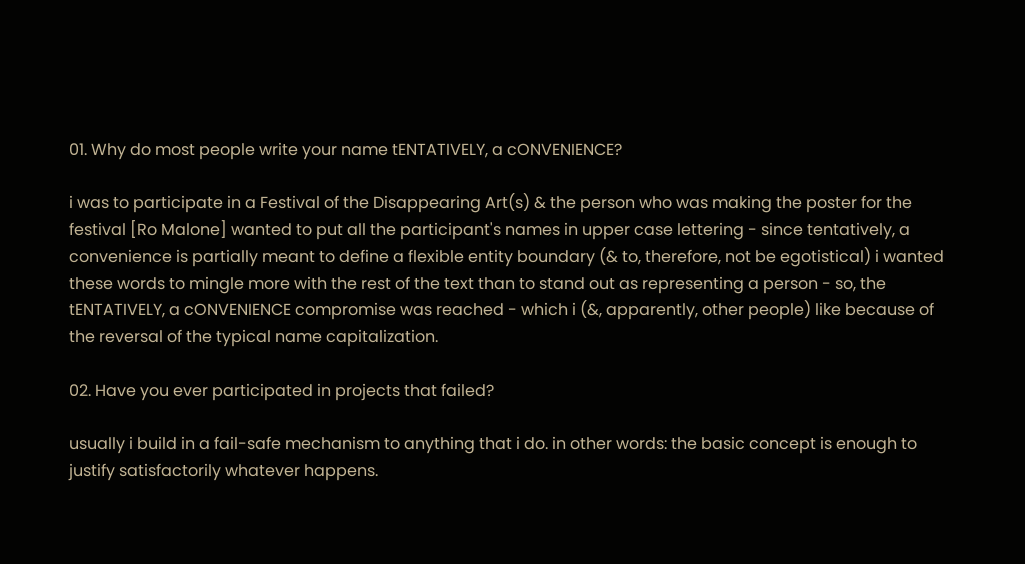01. Why do most people write your name tENTATIVELY, a cONVENIENCE?

i was to participate in a Festival of the Disappearing Art(s) & the person who was making the poster for the festival [Ro Malone] wanted to put all the participant's names in upper case lettering - since tentatively, a convenience is partially meant to define a flexible entity boundary (& to, therefore, not be egotistical) i wanted these words to mingle more with the rest of the text than to stand out as representing a person - so, the tENTATIVELY, a cONVENIENCE compromise was reached - which i (&, apparently, other people) like because of the reversal of the typical name capitalization.

02. Have you ever participated in projects that failed?

usually i build in a fail-safe mechanism to anything that i do. in other words: the basic concept is enough to justify satisfactorily whatever happens.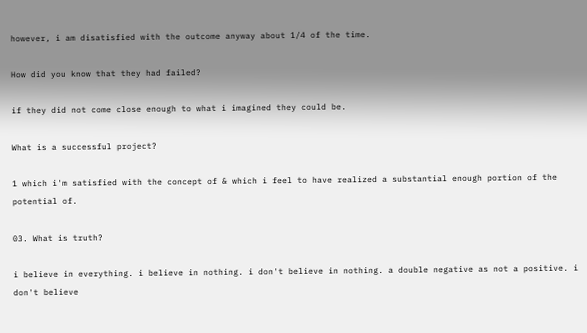however, i am disatisfied with the outcome anyway about 1/4 of the time.

How did you know that they had failed?

if they did not come close enough to what i imagined they could be.

What is a successful project?

1 which i'm satisfied with the concept of & which i feel to have realized a substantial enough portion of the potential of.

03. What is truth?

i believe in everything. i believe in nothing. i don't believe in nothing. a double negative as not a positive. i don't believe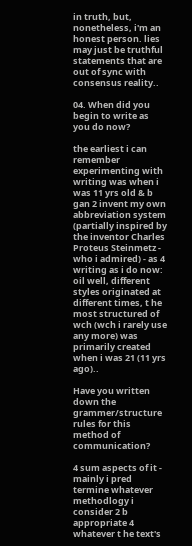in truth, but, nonetheless, i'm an honest person. lies may just be truthful statements that are out of sync with consensus reality..

04. When did you begin to write as you do now?

the earliest i can remember experimenting with writing was when i was 11 yrs old & b gan 2 invent my own abbreviation system (partially inspired by the inventor Charles Proteus Steinmetz - who i admired) - as 4 writing as i do now: oil well, different styles originated at different times, t he most structured of wch (wch i rarely use any more) was primarily created when i was 21 (11 yrs ago)..

Have you written down the grammer/structure rules for this method of communication?

4 sum aspects of it - mainly i pred termine whatever methodlogy i consider 2 b appropriate 4 whatever t he text's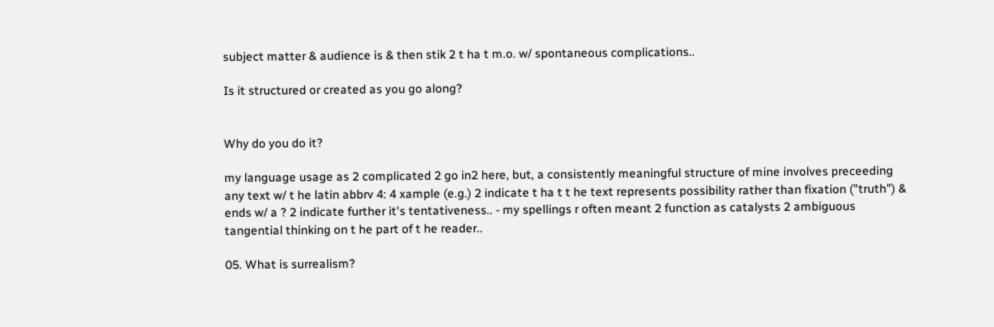subject matter & audience is & then stik 2 t ha t m.o. w/ spontaneous complications..

Is it structured or created as you go along?


Why do you do it?

my language usage as 2 complicated 2 go in2 here, but, a consistently meaningful structure of mine involves preceeding any text w/ t he latin abbrv 4: 4 xample (e.g.) 2 indicate t ha t t he text represents possibility rather than fixation ("truth") & ends w/ a ? 2 indicate further it's tentativeness.. - my spellings r often meant 2 function as catalysts 2 ambiguous tangential thinking on t he part of t he reader..

05. What is surrealism?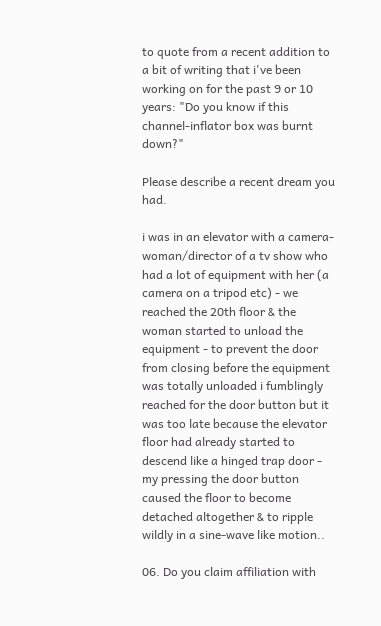to quote from a recent addition to a bit of writing that i've been working on for the past 9 or 10 years: "Do you know if this channel-inflator box was burnt down?"

Please describe a recent dream you had.

i was in an elevator with a camera-woman/director of a tv show who had a lot of equipment with her (a camera on a tripod etc) - we reached the 20th floor & the woman started to unload the equipment - to prevent the door from closing before the equipment was totally unloaded i fumblingly reached for the door button but it was too late because the elevator floor had already started to descend like a hinged trap door - my pressing the door button caused the floor to become detached altogether & to ripple wildly in a sine-wave like motion..

06. Do you claim affiliation with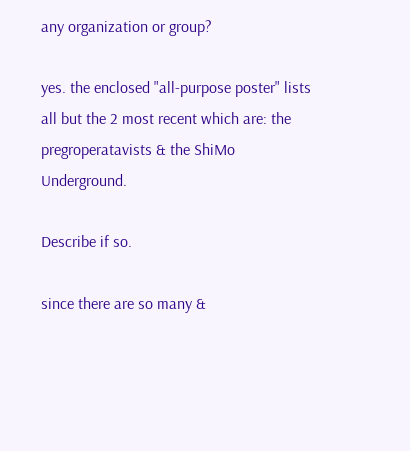any organization or group?

yes. the enclosed "all-purpose poster" lists all but the 2 most recent which are: the pregroperatavists & the ShiMo Underground.

Describe if so.

since there are so many &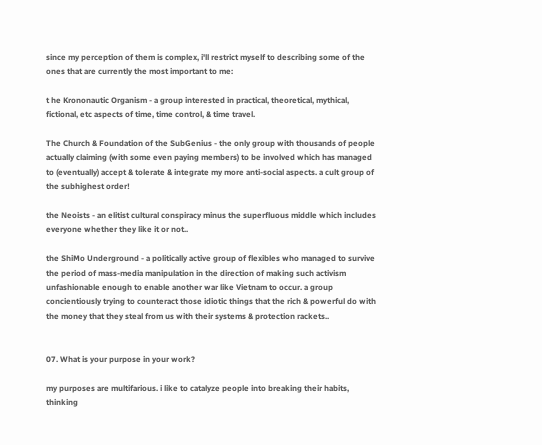since my perception of them is complex, i'll restrict myself to describing some of the ones that are currently the most important to me:

t he Krononautic Organism - a group interested in practical, theoretical, mythical, fictional, etc aspects of time, time control, & time travel.

The Church & Foundation of the SubGenius - the only group with thousands of people actually claiming (with some even paying members) to be involved which has managed to (eventually) accept & tolerate & integrate my more anti-social aspects. a cult group of the subhighest order!

the Neoists - an elitist cultural conspiracy minus the superfluous middle which includes everyone whether they like it or not..

the ShiMo Underground - a politically active group of flexibles who managed to survive the period of mass-media manipulation in the direction of making such activism unfashionable enough to enable another war like Vietnam to occur. a group concientiously trying to counteract those idiotic things that the rich & powerful do with the money that they steal from us with their systems & protection rackets..


07. What is your purpose in your work?

my purposes are multifarious. i like to catalyze people into breaking their habits, thinking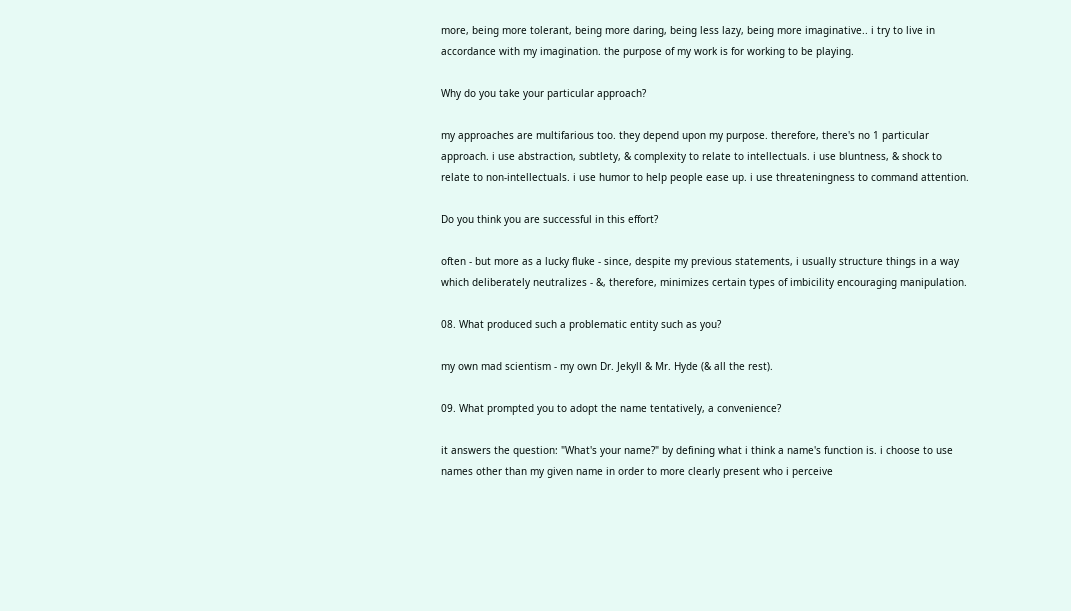more, being more tolerant, being more daring, being less lazy, being more imaginative.. i try to live in accordance with my imagination. the purpose of my work is for working to be playing.

Why do you take your particular approach?

my approaches are multifarious too. they depend upon my purpose. therefore, there's no 1 particular approach. i use abstraction, subtlety, & complexity to relate to intellectuals. i use bluntness, & shock to relate to non-intellectuals. i use humor to help people ease up. i use threateningness to command attention.

Do you think you are successful in this effort?

often - but more as a lucky fluke - since, despite my previous statements, i usually structure things in a way which deliberately neutralizes - &, therefore, minimizes certain types of imbicility encouraging manipulation.

08. What produced such a problematic entity such as you?

my own mad scientism - my own Dr. Jekyll & Mr. Hyde (& all the rest).

09. What prompted you to adopt the name tentatively, a convenience?

it answers the question: "What's your name?" by defining what i think a name's function is. i choose to use names other than my given name in order to more clearly present who i perceive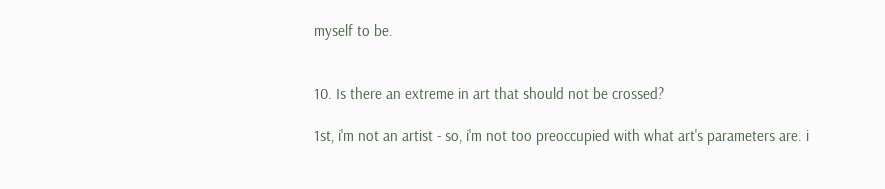myself to be.


10. Is there an extreme in art that should not be crossed?

1st, i'm not an artist - so, i'm not too preoccupied with what art's parameters are. i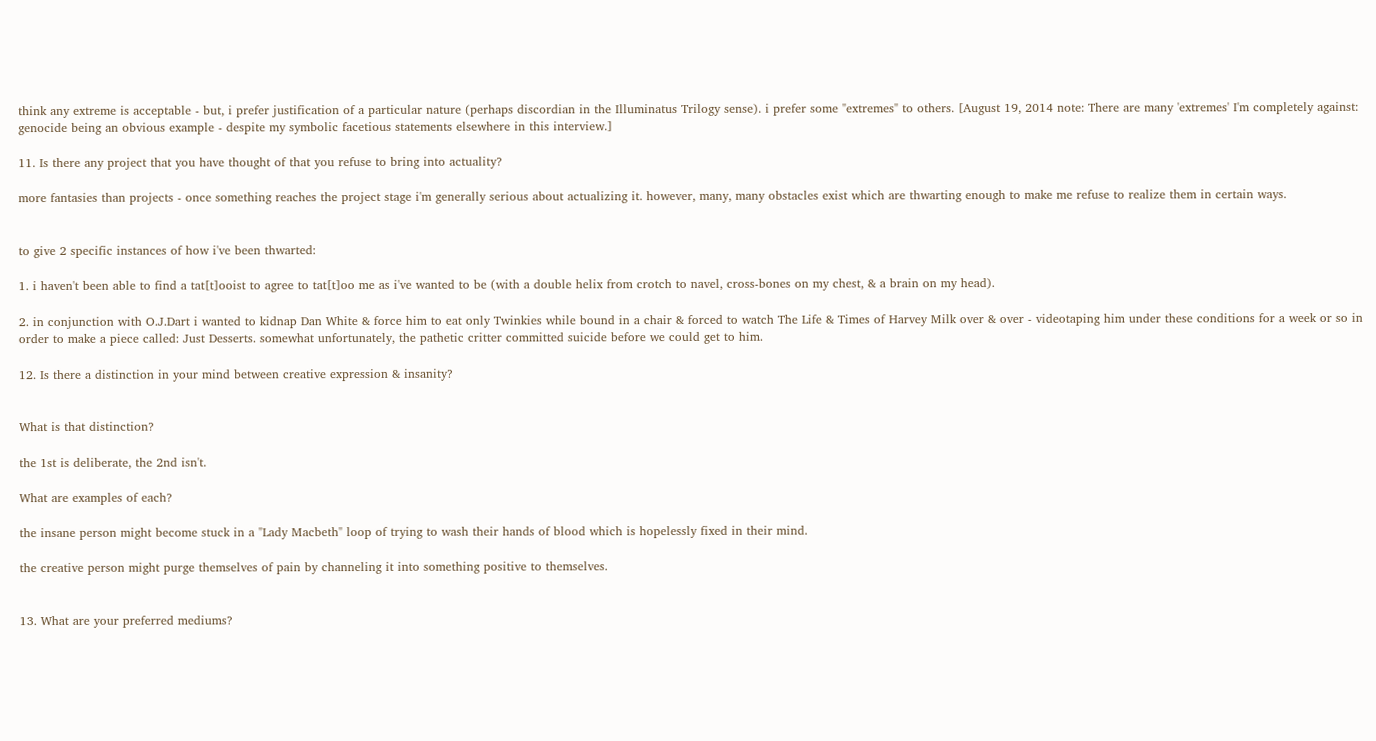think any extreme is acceptable - but, i prefer justification of a particular nature (perhaps discordian in the Illuminatus Trilogy sense). i prefer some "extremes" to others. [August 19, 2014 note: There are many 'extremes' I'm completely against: genocide being an obvious example - despite my symbolic facetious statements elsewhere in this interview.]

11. Is there any project that you have thought of that you refuse to bring into actuality?

more fantasies than projects - once something reaches the project stage i'm generally serious about actualizing it. however, many, many obstacles exist which are thwarting enough to make me refuse to realize them in certain ways.


to give 2 specific instances of how i've been thwarted:

1. i haven't been able to find a tat[t]ooist to agree to tat[t]oo me as i've wanted to be (with a double helix from crotch to navel, cross-bones on my chest, & a brain on my head).

2. in conjunction with O.J.Dart i wanted to kidnap Dan White & force him to eat only Twinkies while bound in a chair & forced to watch The Life & Times of Harvey Milk over & over - videotaping him under these conditions for a week or so in order to make a piece called: Just Desserts. somewhat unfortunately, the pathetic critter committed suicide before we could get to him.

12. Is there a distinction in your mind between creative expression & insanity?


What is that distinction?

the 1st is deliberate, the 2nd isn't.

What are examples of each?

the insane person might become stuck in a "Lady Macbeth" loop of trying to wash their hands of blood which is hopelessly fixed in their mind.

the creative person might purge themselves of pain by channeling it into something positive to themselves.


13. What are your preferred mediums?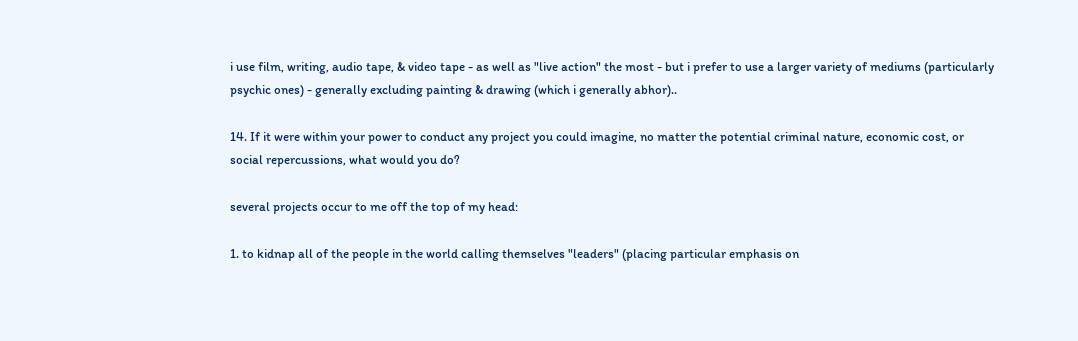i use film, writing, audio tape, & video tape - as well as "live action" the most - but i prefer to use a larger variety of mediums (particularly psychic ones) - generally excluding painting & drawing (which i generally abhor)..

14. If it were within your power to conduct any project you could imagine, no matter the potential criminal nature, economic cost, or social repercussions, what would you do?

several projects occur to me off the top of my head:

1. to kidnap all of the people in the world calling themselves "leaders" (placing particular emphasis on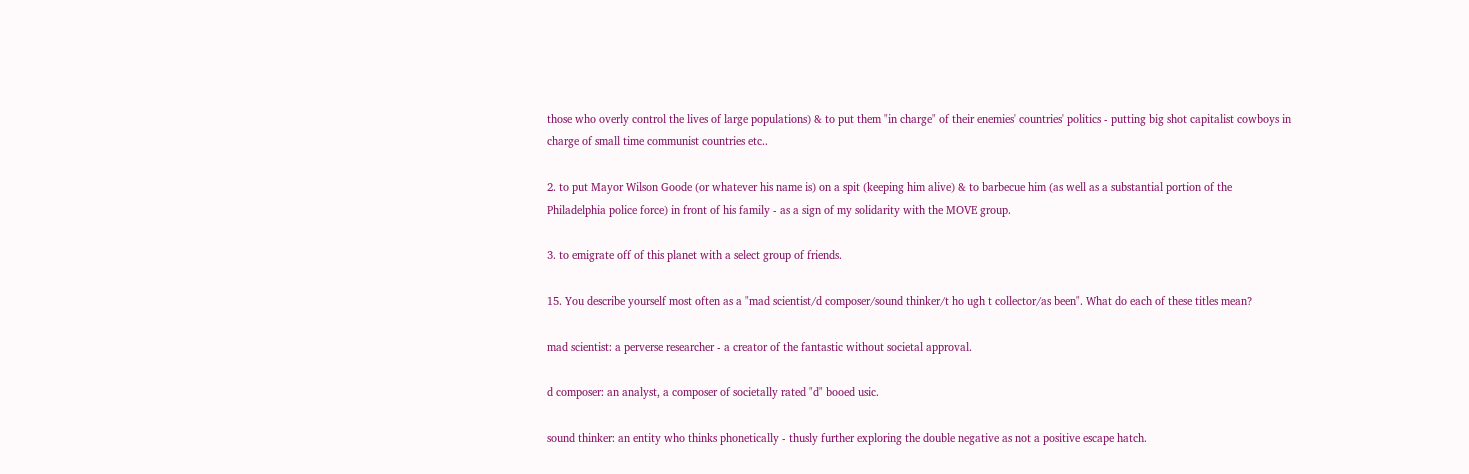those who overly control the lives of large populations) & to put them "in charge" of their enemies' countries' politics - putting big shot capitalist cowboys in charge of small time communist countries etc..

2. to put Mayor Wilson Goode (or whatever his name is) on a spit (keeping him alive) & to barbecue him (as well as a substantial portion of the Philadelphia police force) in front of his family - as a sign of my solidarity with the MOVE group.

3. to emigrate off of this planet with a select group of friends.

15. You describe yourself most often as a "mad scientist/d composer/sound thinker/t ho ugh t collector/as been". What do each of these titles mean?

mad scientist: a perverse researcher - a creator of the fantastic without societal approval.

d composer: an analyst, a composer of societally rated "d" booed usic.

sound thinker: an entity who thinks phonetically - thusly further exploring the double negative as not a positive escape hatch.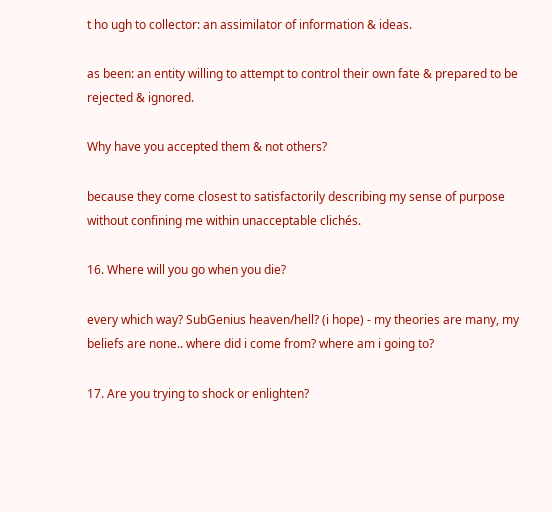t ho ugh to collector: an assimilator of information & ideas.

as been: an entity willing to attempt to control their own fate & prepared to be rejected & ignored.

Why have you accepted them & not others?

because they come closest to satisfactorily describing my sense of purpose without confining me within unacceptable clichés.

16. Where will you go when you die?

every which way? SubGenius heaven/hell? (i hope) - my theories are many, my beliefs are none.. where did i come from? where am i going to?

17. Are you trying to shock or enlighten?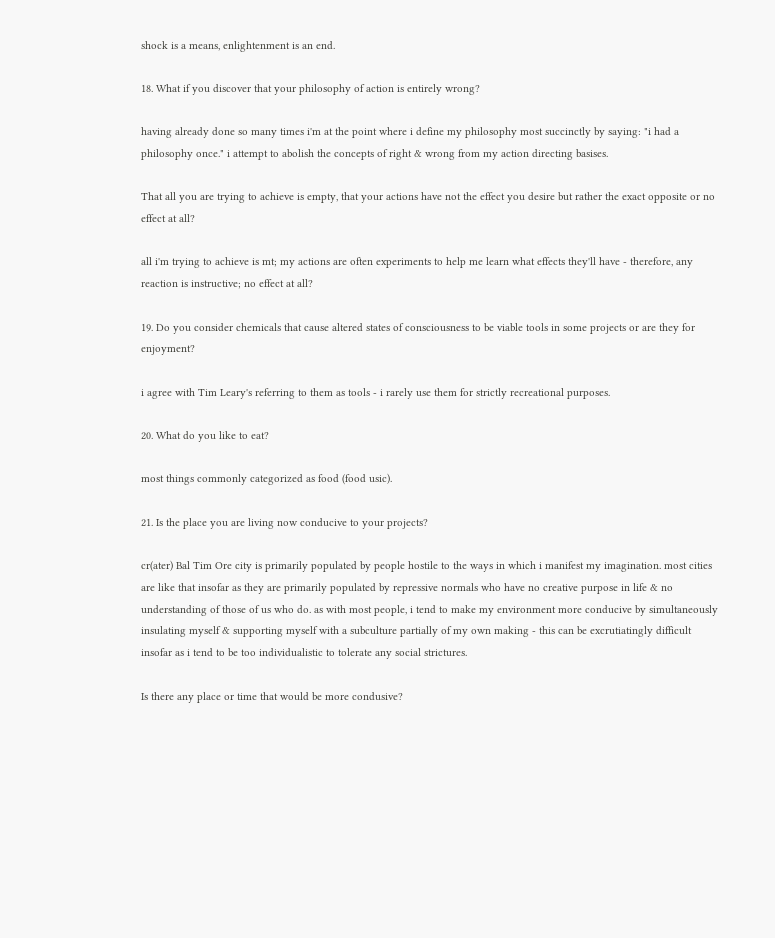shock is a means, enlightenment is an end.

18. What if you discover that your philosophy of action is entirely wrong?

having already done so many times i'm at the point where i define my philosophy most succinctly by saying: "i had a philosophy once." i attempt to abolish the concepts of right & wrong from my action directing basises.

That all you are trying to achieve is empty, that your actions have not the effect you desire but rather the exact opposite or no effect at all?

all i'm trying to achieve is mt; my actions are often experiments to help me learn what effects they'll have - therefore, any reaction is instructive; no effect at all?

19. Do you consider chemicals that cause altered states of consciousness to be viable tools in some projects or are they for enjoyment?

i agree with Tim Leary's referring to them as tools - i rarely use them for strictly recreational purposes.

20. What do you like to eat?

most things commonly categorized as food (food usic).

21. Is the place you are living now conducive to your projects?

cr(ater) Bal Tim Ore city is primarily populated by people hostile to the ways in which i manifest my imagination. most cities are like that insofar as they are primarily populated by repressive normals who have no creative purpose in life & no understanding of those of us who do. as with most people, i tend to make my environment more conducive by simultaneously insulating myself & supporting myself with a subculture partially of my own making - this can be excrutiatingly difficult insofar as i tend to be too individualistic to tolerate any social strictures.

Is there any place or time that would be more condusive?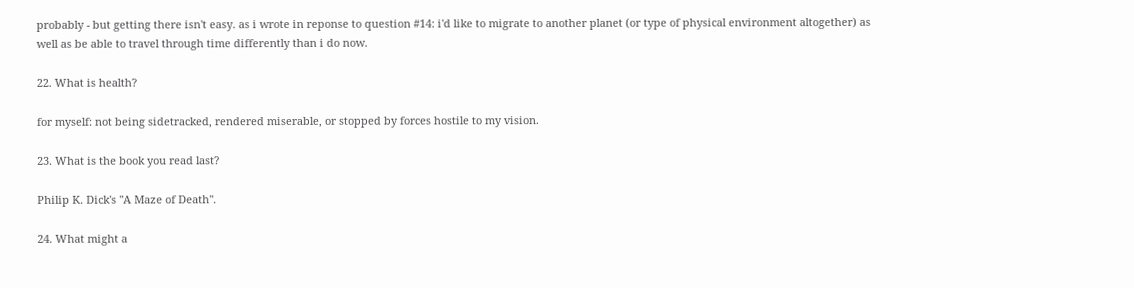probably - but getting there isn't easy. as i wrote in reponse to question #14: i'd like to migrate to another planet (or type of physical environment altogether) as well as be able to travel through time differently than i do now.

22. What is health?

for myself: not being sidetracked, rendered miserable, or stopped by forces hostile to my vision.

23. What is the book you read last?

Philip K. Dick's "A Maze of Death".

24. What might a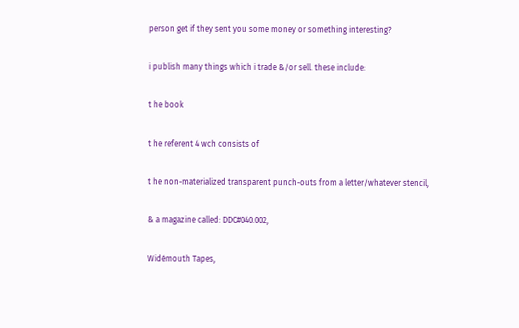person get if they sent you some money or something interesting?

i publish many things which i trade &/or sell. these include:

t he book

t he referent 4 wch consists of

t he non-materialized transparent punch-outs from a letter/whatever stencil,

& a magazine called: DDC#040.002,

Widémouth Tapes,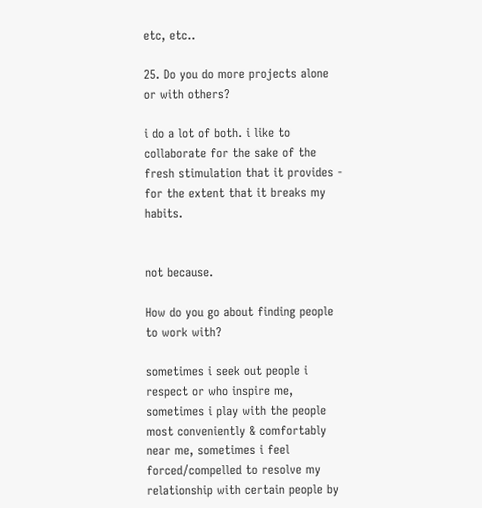etc, etc..

25. Do you do more projects alone or with others?

i do a lot of both. i like to collaborate for the sake of the fresh stimulation that it provides - for the extent that it breaks my habits.


not because.

How do you go about finding people to work with?

sometimes i seek out people i respect or who inspire me, sometimes i play with the people most conveniently & comfortably near me, sometimes i feel forced/compelled to resolve my relationship with certain people by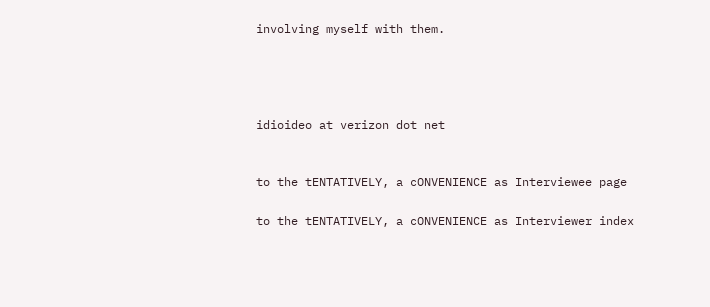involving myself with them.




idioideo at verizon dot net


to the tENTATIVELY, a cONVENIENCE as Interviewee page

to the tENTATIVELY, a cONVENIENCE as Interviewer index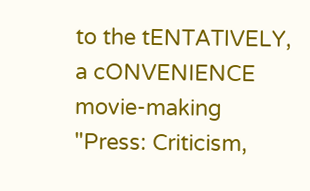to the tENTATIVELY, a cONVENIENCE movie-making "Press: Criticism,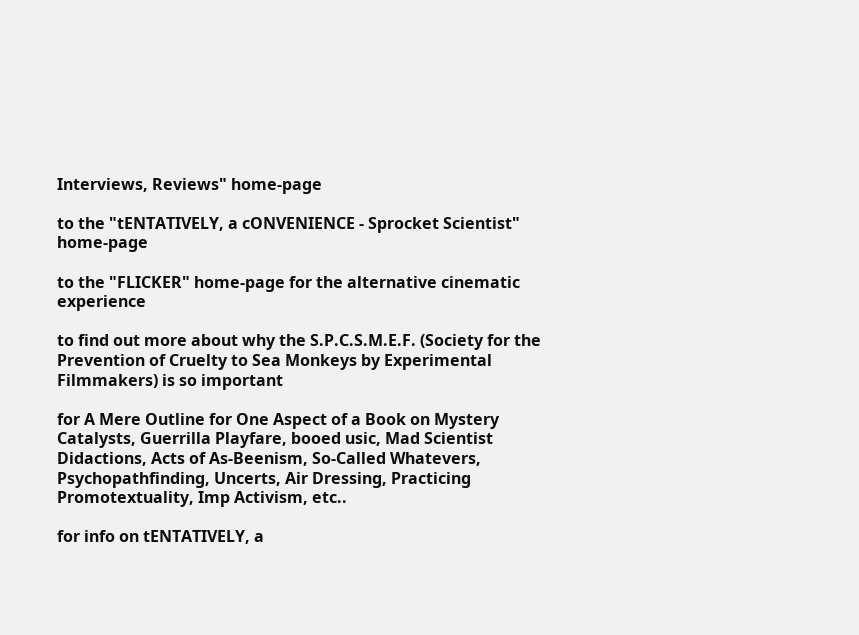Interviews, Reviews" home-page

to the "tENTATIVELY, a cONVENIENCE - Sprocket Scientist" home-page

to the "FLICKER" home-page for the alternative cinematic experience

to find out more about why the S.P.C.S.M.E.F. (Society for the Prevention of Cruelty to Sea Monkeys by Experimental Filmmakers) is so important

for A Mere Outline for One Aspect of a Book on Mystery Catalysts, Guerrilla Playfare, booed usic, Mad Scientist Didactions, Acts of As-Beenism, So-Called Whatevers, Psychopathfinding, Uncerts, Air Dressing, Practicing Promotextuality, Imp Activism, etc..

for info on tENTATIVELY, a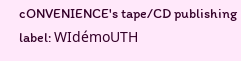cONVENIENCE's tape/CD publishing label: WIdémoUTH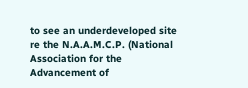to see an underdeveloped site re the N.A.A.M.C.P. (National Association for the Advancement of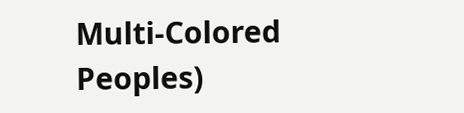Multi-Colored Peoples)